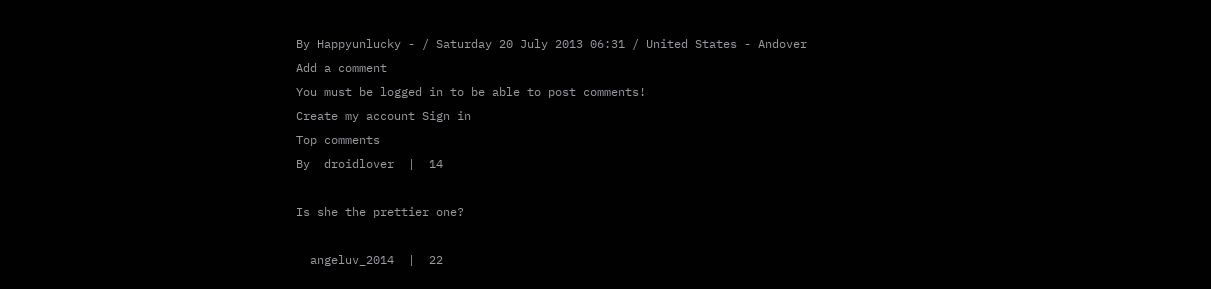By Happyunlucky - / Saturday 20 July 2013 06:31 / United States - Andover
Add a comment
You must be logged in to be able to post comments!
Create my account Sign in
Top comments
By  droidlover  |  14

Is she the prettier one?

  angeluv_2014  |  22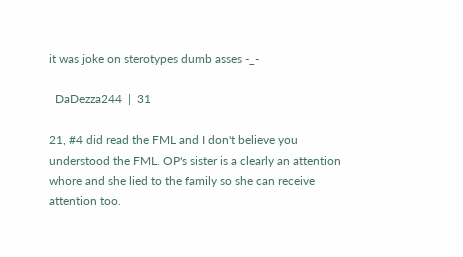it was joke on sterotypes dumb asses -_-

  DaDezza244  |  31

21, #4 did read the FML and I don't believe you understood the FML. OP's sister is a clearly an attention whore and she lied to the family so she can receive attention too.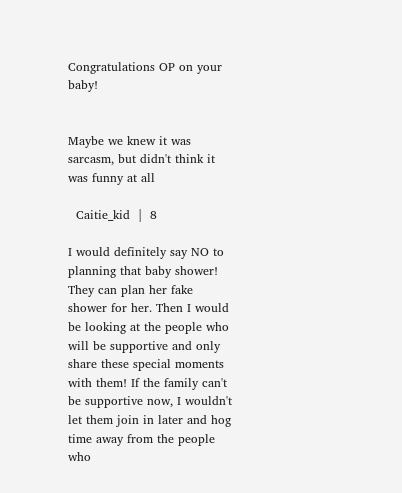Congratulations OP on your baby!


Maybe we knew it was sarcasm, but didn't think it was funny at all

  Caitie_kid  |  8

I would definitely say NO to planning that baby shower! They can plan her fake shower for her. Then I would be looking at the people who will be supportive and only share these special moments with them! If the family can't be supportive now, I wouldn't let them join in later and hog time away from the people who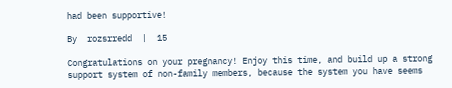had been supportive!

By  rozsrredd  |  15

Congratulations on your pregnancy! Enjoy this time, and build up a strong support system of non-family members, because the system you have seems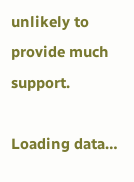unlikely to provide much support.

Loading data…